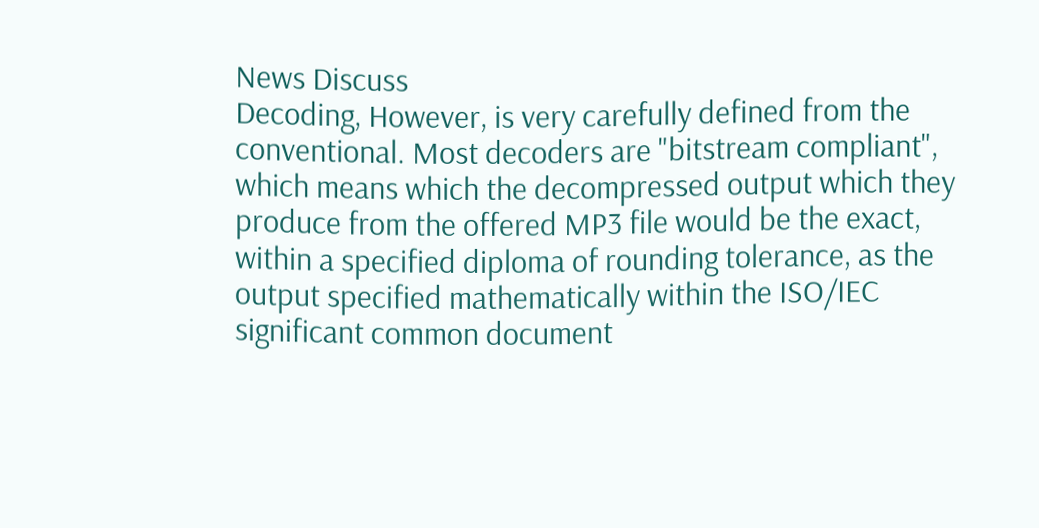News Discuss
Decoding, However, is very carefully defined from the conventional. Most decoders are "bitstream compliant", which means which the decompressed output which they produce from the offered MP3 file would be the exact, within a specified diploma of rounding tolerance, as the output specified mathematically within the ISO/IEC significant common document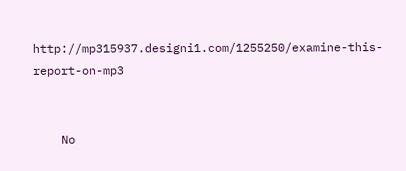http://mp315937.designi1.com/1255250/examine-this-report-on-mp3


    No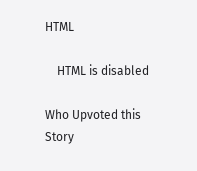HTML

    HTML is disabled

Who Upvoted this Story